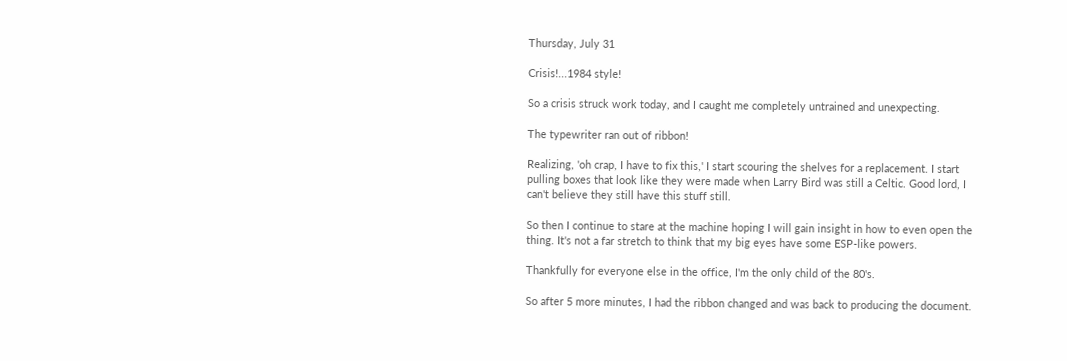Thursday, July 31

Crisis!...1984 style!

So a crisis struck work today, and I caught me completely untrained and unexpecting.

The typewriter ran out of ribbon!

Realizing, 'oh crap, I have to fix this,' I start scouring the shelves for a replacement. I start pulling boxes that look like they were made when Larry Bird was still a Celtic. Good lord, I can't believe they still have this stuff still.

So then I continue to stare at the machine hoping I will gain insight in how to even open the thing. It's not a far stretch to think that my big eyes have some ESP-like powers.

Thankfully for everyone else in the office, I'm the only child of the 80's.

So after 5 more minutes, I had the ribbon changed and was back to producing the document.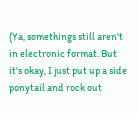(Ya, somethings still aren't in electronic format. But it's okay, I just put up a side ponytail and rock out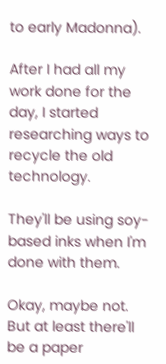to early Madonna).

After I had all my work done for the day, I started researching ways to recycle the old technology.

They'll be using soy-based inks when I'm done with them.

Okay, maybe not. But at least there'll be a paper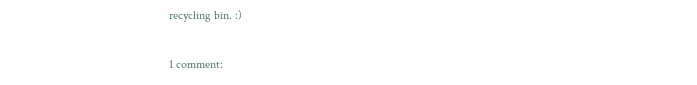recycling bin. :)

1 comment: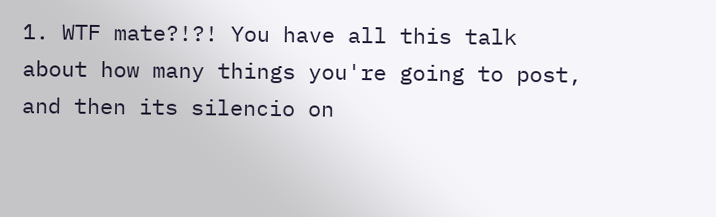1. WTF mate?!?! You have all this talk about how many things you're going to post, and then its silencio on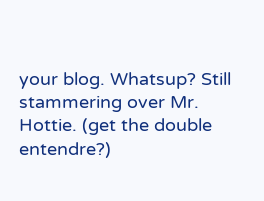your blog. Whatsup? Still stammering over Mr. Hottie. (get the double entendre?)